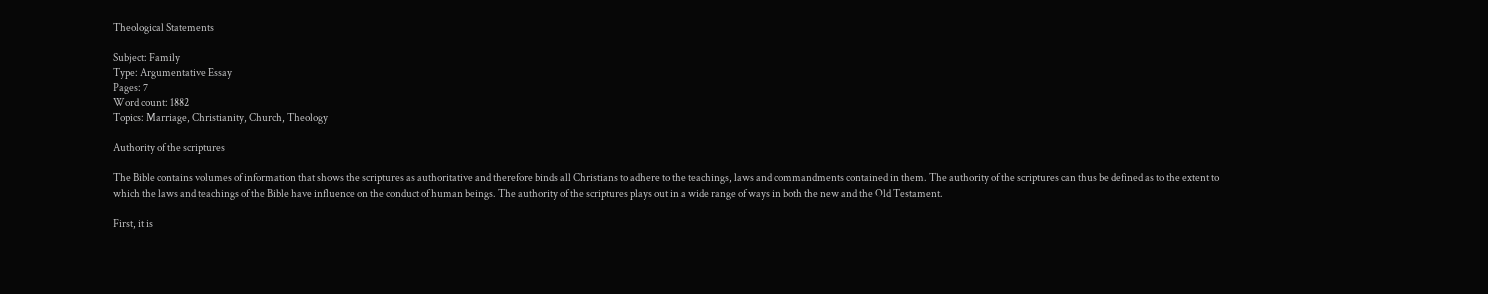Theological Statements

Subject: Family
Type: Argumentative Essay
Pages: 7
Word count: 1882
Topics: Marriage, Christianity, Church, Theology

Authority of the scriptures

The Bible contains volumes of information that shows the scriptures as authoritative and therefore binds all Christians to adhere to the teachings, laws and commandments contained in them. The authority of the scriptures can thus be defined as to the extent to which the laws and teachings of the Bible have influence on the conduct of human beings. The authority of the scriptures plays out in a wide range of ways in both the new and the Old Testament.

First, it is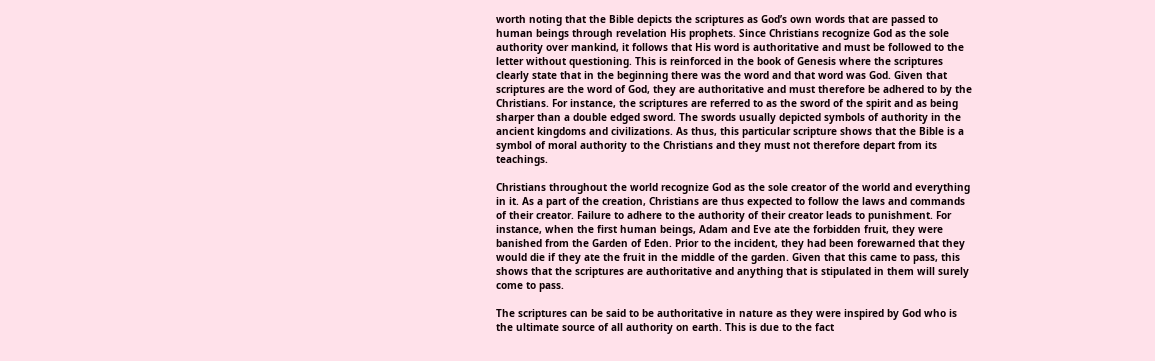worth noting that the Bible depicts the scriptures as God’s own words that are passed to human beings through revelation His prophets. Since Christians recognize God as the sole authority over mankind, it follows that His word is authoritative and must be followed to the letter without questioning. This is reinforced in the book of Genesis where the scriptures clearly state that in the beginning there was the word and that word was God. Given that scriptures are the word of God, they are authoritative and must therefore be adhered to by the Christians. For instance, the scriptures are referred to as the sword of the spirit and as being sharper than a double edged sword. The swords usually depicted symbols of authority in the ancient kingdoms and civilizations. As thus, this particular scripture shows that the Bible is a symbol of moral authority to the Christians and they must not therefore depart from its teachings.

Christians throughout the world recognize God as the sole creator of the world and everything in it. As a part of the creation, Christians are thus expected to follow the laws and commands of their creator. Failure to adhere to the authority of their creator leads to punishment. For instance, when the first human beings, Adam and Eve ate the forbidden fruit, they were banished from the Garden of Eden. Prior to the incident, they had been forewarned that they would die if they ate the fruit in the middle of the garden. Given that this came to pass, this shows that the scriptures are authoritative and anything that is stipulated in them will surely come to pass.

The scriptures can be said to be authoritative in nature as they were inspired by God who is the ultimate source of all authority on earth. This is due to the fact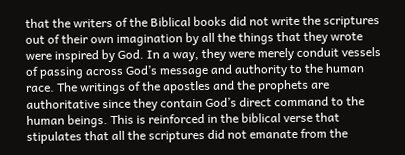that the writers of the Biblical books did not write the scriptures out of their own imagination by all the things that they wrote were inspired by God. In a way, they were merely conduit vessels of passing across God’s message and authority to the human race. The writings of the apostles and the prophets are authoritative since they contain God’s direct command to the human beings. This is reinforced in the biblical verse that stipulates that all the scriptures did not emanate from the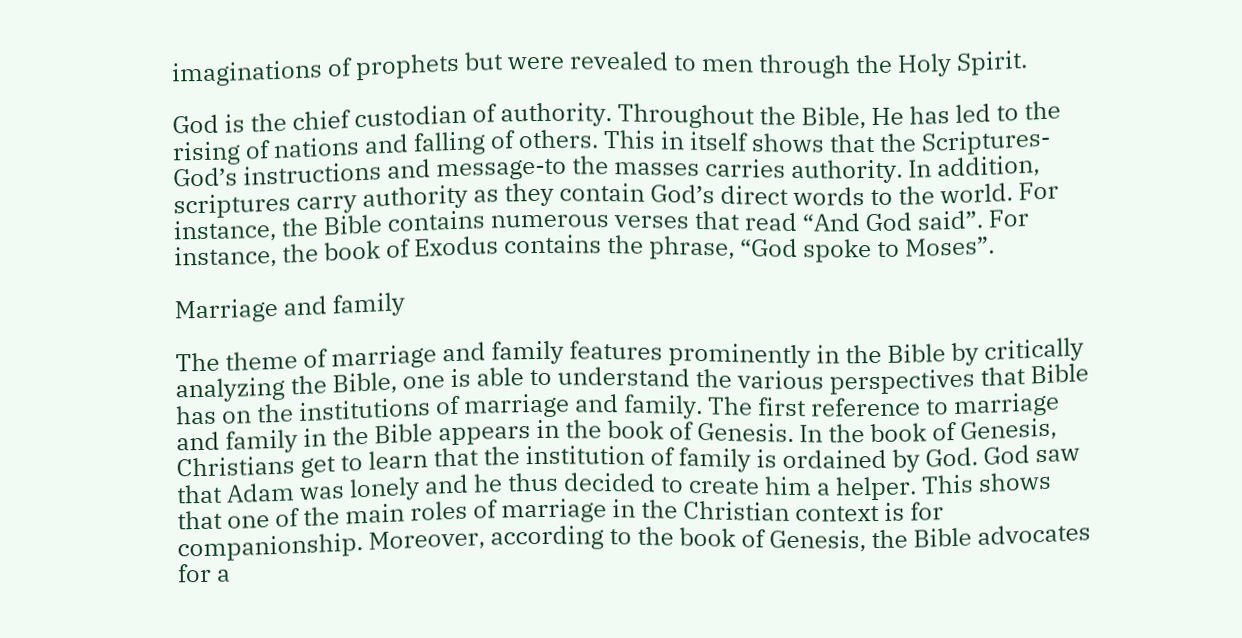imaginations of prophets but were revealed to men through the Holy Spirit.

God is the chief custodian of authority. Throughout the Bible, He has led to the rising of nations and falling of others. This in itself shows that the Scriptures-God’s instructions and message-to the masses carries authority. In addition, scriptures carry authority as they contain God’s direct words to the world. For instance, the Bible contains numerous verses that read “And God said”. For instance, the book of Exodus contains the phrase, “God spoke to Moses”.

Marriage and family

The theme of marriage and family features prominently in the Bible by critically analyzing the Bible, one is able to understand the various perspectives that Bible has on the institutions of marriage and family. The first reference to marriage and family in the Bible appears in the book of Genesis. In the book of Genesis, Christians get to learn that the institution of family is ordained by God. God saw that Adam was lonely and he thus decided to create him a helper. This shows that one of the main roles of marriage in the Christian context is for companionship. Moreover, according to the book of Genesis, the Bible advocates for a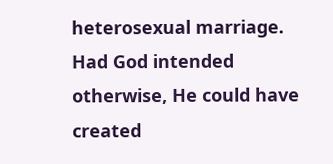heterosexual marriage. Had God intended otherwise, He could have created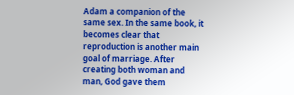Adam a companion of the same sex. In the same book, it becomes clear that reproduction is another main goal of marriage. After creating both woman and man, God gave them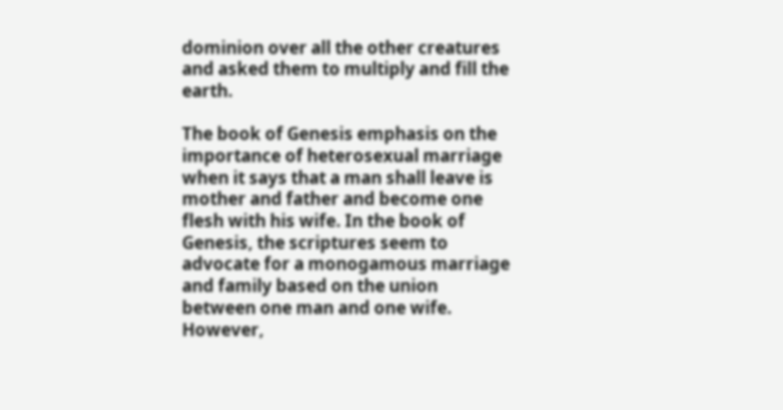dominion over all the other creatures and asked them to multiply and fill the earth.

The book of Genesis emphasis on the importance of heterosexual marriage when it says that a man shall leave is mother and father and become one flesh with his wife. In the book of Genesis, the scriptures seem to advocate for a monogamous marriage and family based on the union between one man and one wife. However,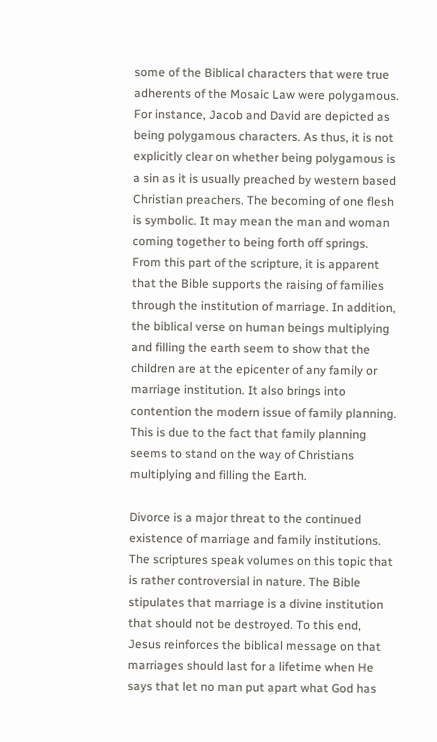some of the Biblical characters that were true adherents of the Mosaic Law were polygamous. For instance, Jacob and David are depicted as being polygamous characters. As thus, it is not explicitly clear on whether being polygamous is a sin as it is usually preached by western based Christian preachers. The becoming of one flesh is symbolic. It may mean the man and woman coming together to being forth off springs. From this part of the scripture, it is apparent that the Bible supports the raising of families through the institution of marriage. In addition, the biblical verse on human beings multiplying and filling the earth seem to show that the children are at the epicenter of any family or marriage institution. It also brings into contention the modern issue of family planning. This is due to the fact that family planning seems to stand on the way of Christians multiplying and filling the Earth.

Divorce is a major threat to the continued existence of marriage and family institutions. The scriptures speak volumes on this topic that is rather controversial in nature. The Bible stipulates that marriage is a divine institution that should not be destroyed. To this end, Jesus reinforces the biblical message on that marriages should last for a lifetime when He says that let no man put apart what God has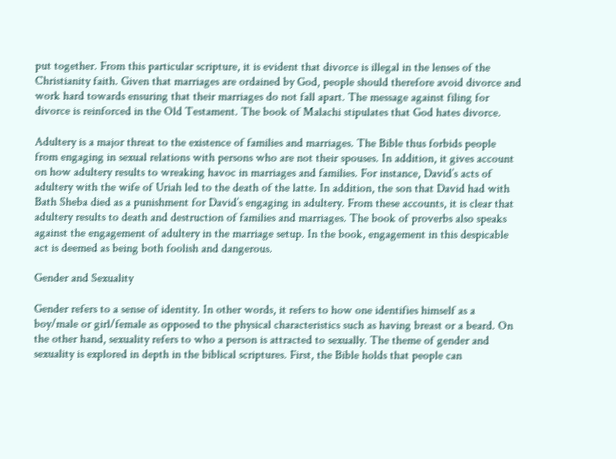put together. From this particular scripture, it is evident that divorce is illegal in the lenses of the Christianity faith. Given that marriages are ordained by God, people should therefore avoid divorce and work hard towards ensuring that their marriages do not fall apart. The message against filing for divorce is reinforced in the Old Testament. The book of Malachi stipulates that God hates divorce.

Adultery is a major threat to the existence of families and marriages. The Bible thus forbids people from engaging in sexual relations with persons who are not their spouses. In addition, it gives account on how adultery results to wreaking havoc in marriages and families. For instance, David’s acts of adultery with the wife of Uriah led to the death of the latte. In addition, the son that David had with Bath Sheba died as a punishment for David’s engaging in adultery. From these accounts, it is clear that adultery results to death and destruction of families and marriages. The book of proverbs also speaks against the engagement of adultery in the marriage setup. In the book, engagement in this despicable act is deemed as being both foolish and dangerous.

Gender and Sexuality

Gender refers to a sense of identity. In other words, it refers to how one identifies himself as a boy/male or girl/female as opposed to the physical characteristics such as having breast or a beard. On the other hand, sexuality refers to who a person is attracted to sexually. The theme of gender and sexuality is explored in depth in the biblical scriptures. First, the Bible holds that people can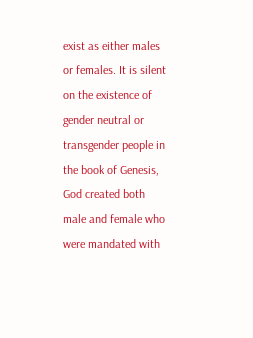exist as either males or females. It is silent on the existence of gender neutral or transgender people in the book of Genesis, God created both male and female who were mandated with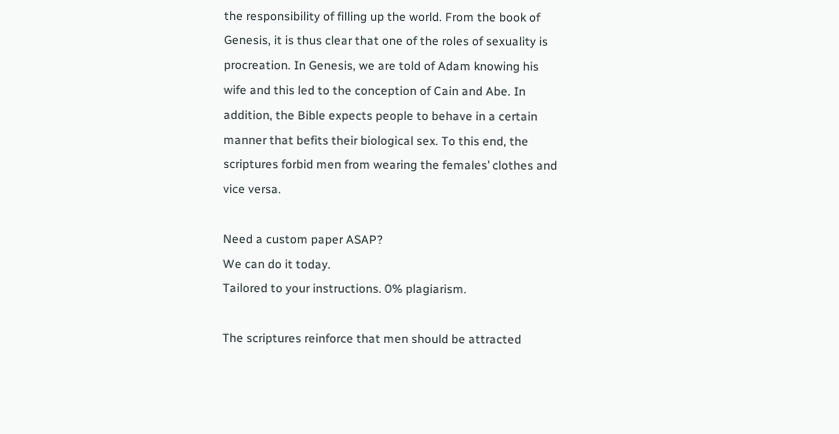the responsibility of filling up the world. From the book of Genesis, it is thus clear that one of the roles of sexuality is procreation. In Genesis, we are told of Adam knowing his wife and this led to the conception of Cain and Abe. In addition, the Bible expects people to behave in a certain manner that befits their biological sex. To this end, the scriptures forbid men from wearing the females’ clothes and vice versa.

Need a custom paper ASAP?
We can do it today.
Tailored to your instructions. 0% plagiarism.

The scriptures reinforce that men should be attracted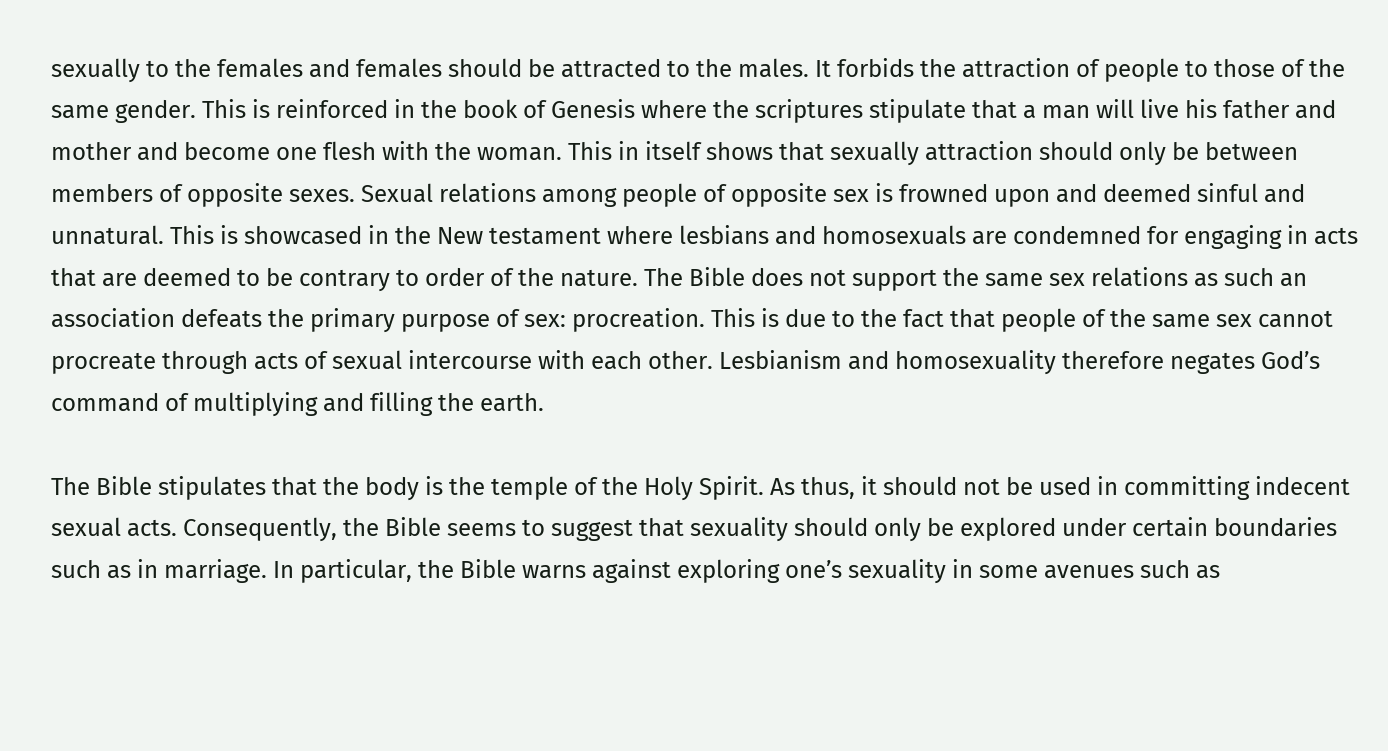sexually to the females and females should be attracted to the males. It forbids the attraction of people to those of the same gender. This is reinforced in the book of Genesis where the scriptures stipulate that a man will live his father and mother and become one flesh with the woman. This in itself shows that sexually attraction should only be between members of opposite sexes. Sexual relations among people of opposite sex is frowned upon and deemed sinful and unnatural. This is showcased in the New testament where lesbians and homosexuals are condemned for engaging in acts that are deemed to be contrary to order of the nature. The Bible does not support the same sex relations as such an association defeats the primary purpose of sex: procreation. This is due to the fact that people of the same sex cannot procreate through acts of sexual intercourse with each other. Lesbianism and homosexuality therefore negates God’s command of multiplying and filling the earth.

The Bible stipulates that the body is the temple of the Holy Spirit. As thus, it should not be used in committing indecent sexual acts. Consequently, the Bible seems to suggest that sexuality should only be explored under certain boundaries such as in marriage. In particular, the Bible warns against exploring one’s sexuality in some avenues such as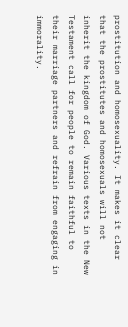prostitution and homosexuality. It makes it clear that the prostitutes and homosexuals will not inherit the kingdom of God. Various texts in the New Testament call for people to remain faithful to their marriage partners and refrain from engaging in immorality.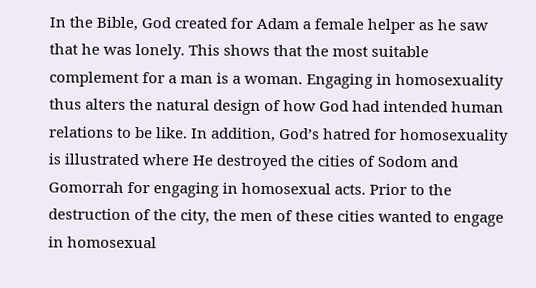In the Bible, God created for Adam a female helper as he saw that he was lonely. This shows that the most suitable complement for a man is a woman. Engaging in homosexuality thus alters the natural design of how God had intended human relations to be like. In addition, God’s hatred for homosexuality is illustrated where He destroyed the cities of Sodom and Gomorrah for engaging in homosexual acts. Prior to the destruction of the city, the men of these cities wanted to engage in homosexual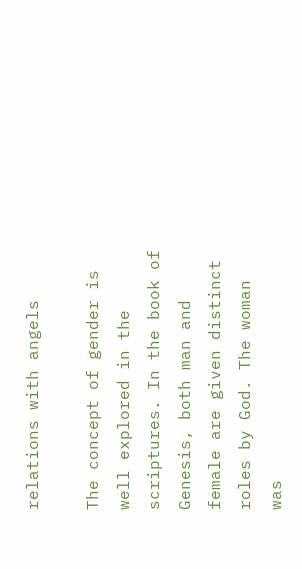relations with angels

The concept of gender is well explored in the scriptures. In the book of Genesis, both man and female are given distinct roles by God. The woman was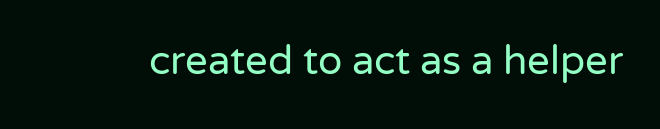created to act as a helper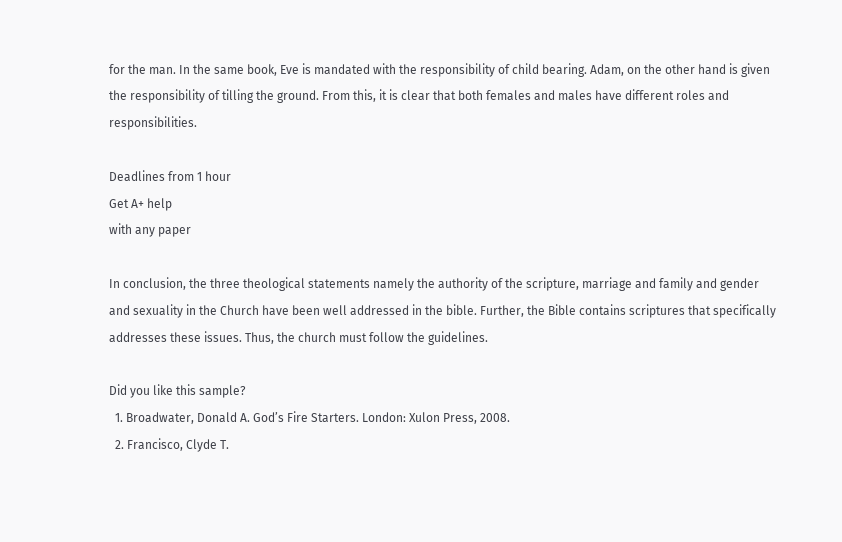for the man. In the same book, Eve is mandated with the responsibility of child bearing. Adam, on the other hand is given the responsibility of tilling the ground. From this, it is clear that both females and males have different roles and responsibilities.

Deadlines from 1 hour
Get A+ help
with any paper

In conclusion, the three theological statements namely the authority of the scripture, marriage and family and gender and sexuality in the Church have been well addressed in the bible. Further, the Bible contains scriptures that specifically addresses these issues. Thus, the church must follow the guidelines.

Did you like this sample?
  1. Broadwater, Donald A. God’s Fire Starters. London: Xulon Press, 2008.
  2. Francisco, Clyde T.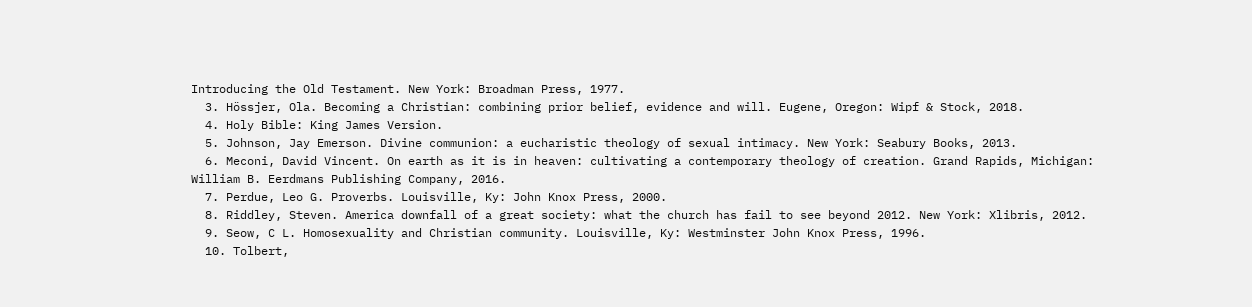Introducing the Old Testament. New York: Broadman Press, 1977.
  3. Hössjer, Ola. Becoming a Christian: combining prior belief, evidence and will. Eugene, Oregon: Wipf & Stock, 2018.
  4. Holy Bible: King James Version.
  5. Johnson, Jay Emerson. Divine communion: a eucharistic theology of sexual intimacy. New York: Seabury Books, 2013.
  6. Meconi, David Vincent. On earth as it is in heaven: cultivating a contemporary theology of creation. Grand Rapids, Michigan: William B. Eerdmans Publishing Company, 2016.
  7. Perdue, Leo G. Proverbs. Louisville, Ky: John Knox Press, 2000.
  8. Riddley, Steven. America downfall of a great society: what the church has fail to see beyond 2012. New York: Xlibris, 2012.
  9. Seow, C L. Homosexuality and Christian community. Louisville, Ky: Westminster John Knox Press, 1996.
  10. Tolbert,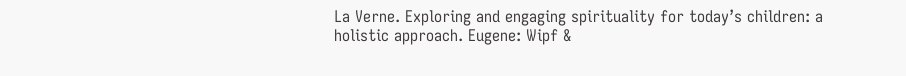La Verne. Exploring and engaging spirituality for today’s children: a holistic approach. Eugene: Wipf &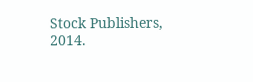Stock Publishers, 2014.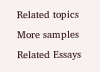Related topics
More samples
Related Essays